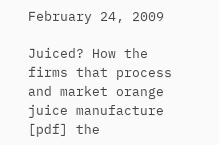February 24, 2009

Juiced? How the firms that process and market orange juice manufacture [pdf] the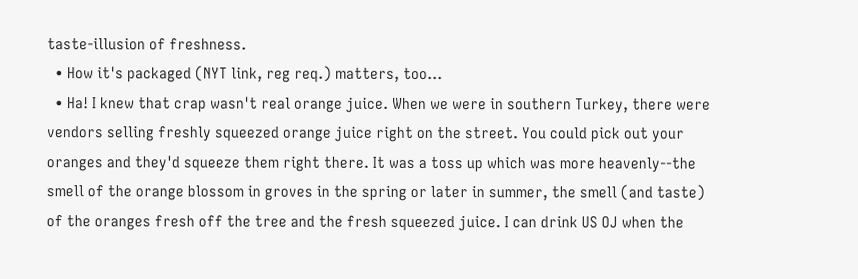taste-illusion of freshness.
  • How it's packaged (NYT link, reg req.) matters, too...
  • Ha! I knew that crap wasn't real orange juice. When we were in southern Turkey, there were vendors selling freshly squeezed orange juice right on the street. You could pick out your oranges and they'd squeeze them right there. It was a toss up which was more heavenly--the smell of the orange blossom in groves in the spring or later in summer, the smell (and taste) of the oranges fresh off the tree and the fresh squeezed juice. I can drink US OJ when the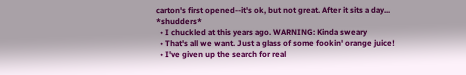carton's first opened--it's ok, but not great. After it sits a day... *shudders*
  • I chuckled at this years ago. WARNING: Kinda sweary
  • That's all we want. Just a glass of some fookin' orange juice!
  • I've given up the search for real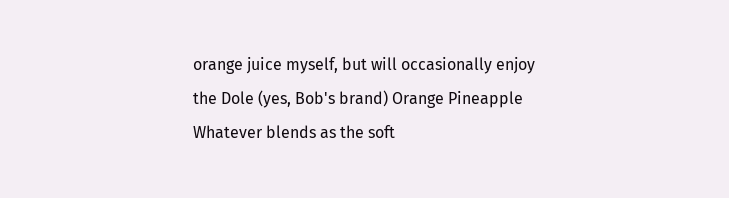orange juice myself, but will occasionally enjoy the Dole (yes, Bob's brand) Orange Pineapple Whatever blends as the soft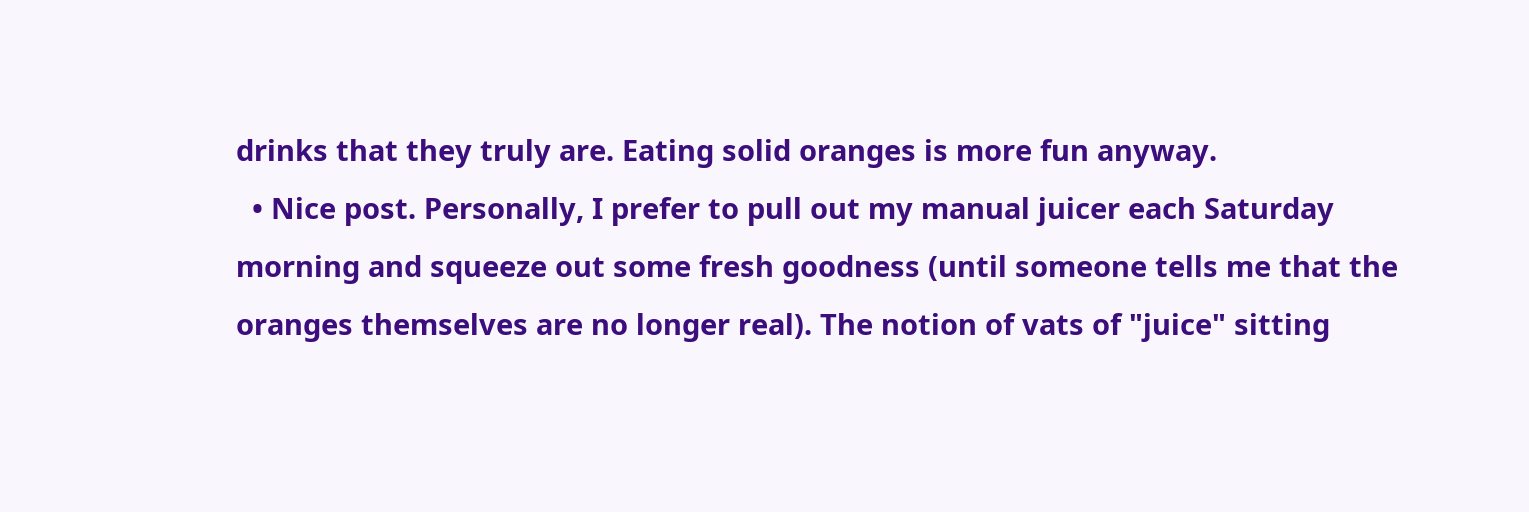drinks that they truly are. Eating solid oranges is more fun anyway.
  • Nice post. Personally, I prefer to pull out my manual juicer each Saturday morning and squeeze out some fresh goodness (until someone tells me that the oranges themselves are no longer real). The notion of vats of "juice" sitting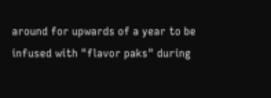around for upwards of a year to be infused with "flavor paks" during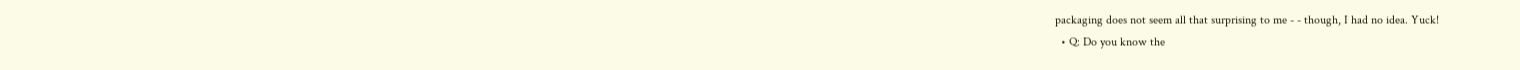packaging does not seem all that surprising to me - - though, I had no idea. Yuck!
  • Q: Do you know the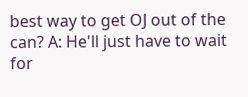best way to get OJ out of the can? A: He'll just have to wait for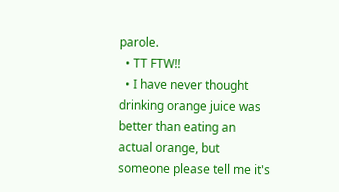parole.
  • TT FTW!!
  • I have never thought drinking orange juice was better than eating an actual orange, but someone please tell me it's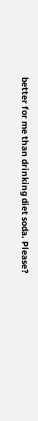better for me than drinking diet soda. Please?